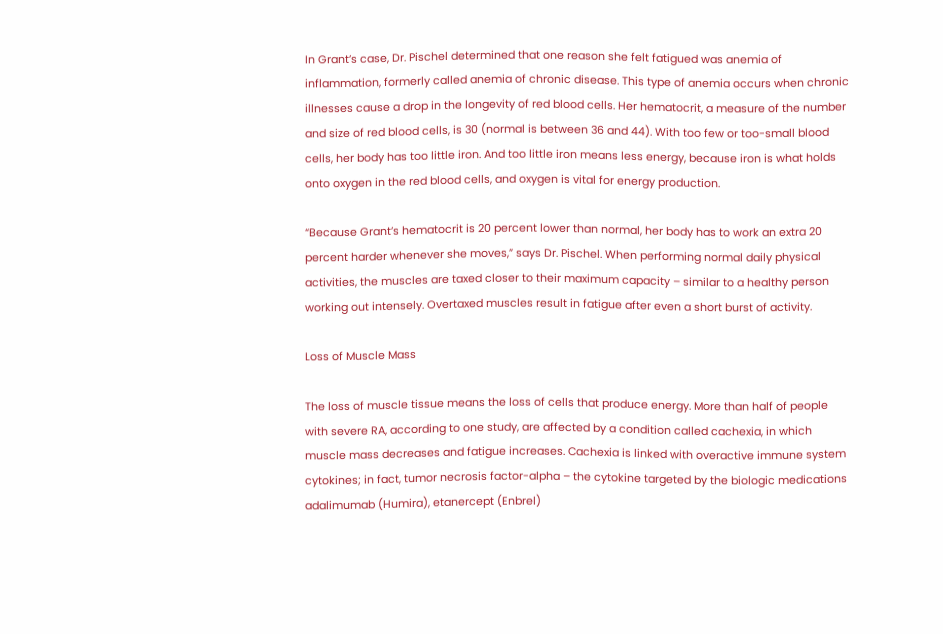In Grant’s case, Dr. Pischel determined that one reason she felt fatigued was anemia of inflammation, formerly called anemia of chronic disease. This type of anemia occurs when chronic illnesses cause a drop in the longevity of red blood cells. Her hematocrit, a measure of the number and size of red blood cells, is 30 (normal is between 36 and 44). With too few or too-small blood cells, her body has too little iron. And too little iron means less energy, because iron is what holds onto oxygen in the red blood cells, and oxygen is vital for energy production.

“Because Grant’s hematocrit is 20 percent lower than normal, her body has to work an extra 20 percent harder whenever she moves,” says Dr. Pischel. When performing normal daily physical activities, the muscles are taxed closer to their maximum capacity – similar to a healthy person working out intensely. Overtaxed muscles result in fatigue after even a short burst of activity.

Loss of Muscle Mass

The loss of muscle tissue means the loss of cells that produce energy. More than half of people with severe RA, according to one study, are affected by a condition called cachexia, in which muscle mass decreases and fatigue increases. Cachexia is linked with overactive immune system cytokines; in fact, tumor necrosis factor-alpha – the cytokine targeted by the biologic medications adalimumab (Humira), etanercept (Enbrel)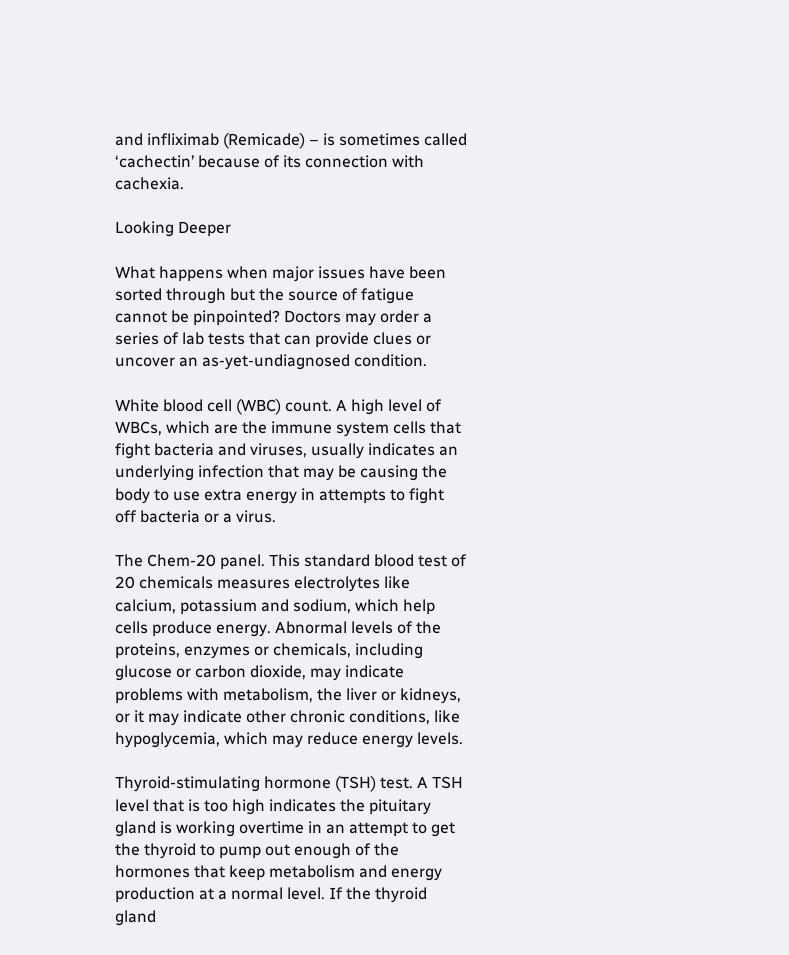and infliximab (Remicade) – is sometimes called ‘cachectin’ because of its connection with cachexia.

Looking Deeper

What happens when major issues have been sorted through but the source of fatigue cannot be pinpointed? Doctors may order a series of lab tests that can provide clues or uncover an as-yet-undiagnosed condition.

White blood cell (WBC) count. A high level of WBCs, which are the immune system cells that fight bacteria and viruses, usually indicates an underlying infection that may be causing the body to use extra energy in attempts to fight off bacteria or a virus.

The Chem-20 panel. This standard blood test of 20 chemicals measures electrolytes like calcium, potassium and sodium, which help cells produce energy. Abnormal levels of the proteins, enzymes or chemicals, including glucose or carbon dioxide, may indicate problems with metabolism, the liver or kidneys, or it may indicate other chronic conditions, like hypoglycemia, which may reduce energy levels.

Thyroid-stimulating hormone (TSH) test. A TSH level that is too high indicates the pituitary gland is working overtime in an attempt to get the thyroid to pump out enough of the hormones that keep metabolism and energy production at a normal level. If the thyroid gland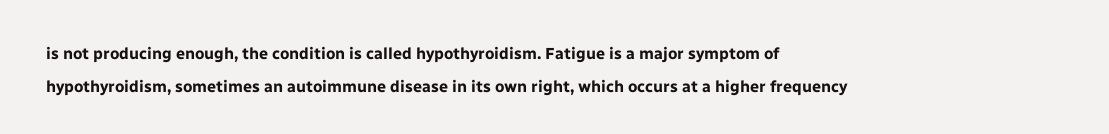is not producing enough, the condition is called hypothyroidism. Fatigue is a major symptom of hypothyroidism, sometimes an autoimmune disease in its own right, which occurs at a higher frequency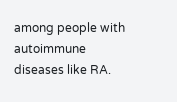among people with autoimmune diseases like RA.